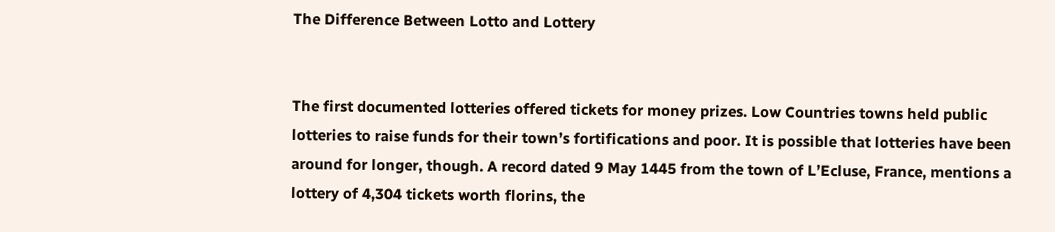The Difference Between Lotto and Lottery


The first documented lotteries offered tickets for money prizes. Low Countries towns held public lotteries to raise funds for their town’s fortifications and poor. It is possible that lotteries have been around for longer, though. A record dated 9 May 1445 from the town of L’Ecluse, France, mentions a lottery of 4,304 tickets worth florins, the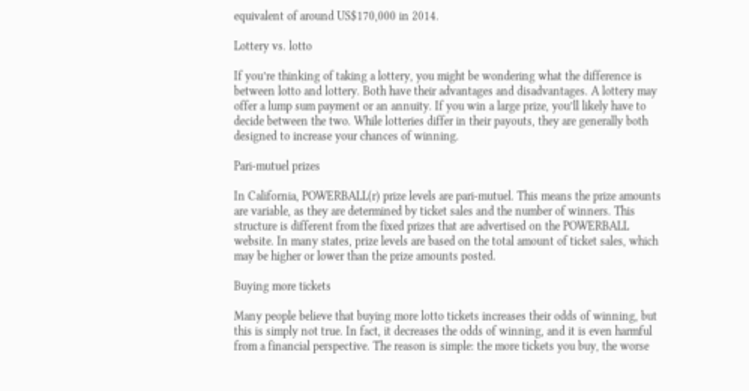equivalent of around US$170,000 in 2014.

Lottery vs. lotto

If you’re thinking of taking a lottery, you might be wondering what the difference is between lotto and lottery. Both have their advantages and disadvantages. A lottery may offer a lump sum payment or an annuity. If you win a large prize, you’ll likely have to decide between the two. While lotteries differ in their payouts, they are generally both designed to increase your chances of winning.

Pari-mutuel prizes

In California, POWERBALL(r) prize levels are pari-mutuel. This means the prize amounts are variable, as they are determined by ticket sales and the number of winners. This structure is different from the fixed prizes that are advertised on the POWERBALL website. In many states, prize levels are based on the total amount of ticket sales, which may be higher or lower than the prize amounts posted.

Buying more tickets

Many people believe that buying more lotto tickets increases their odds of winning, but this is simply not true. In fact, it decreases the odds of winning, and it is even harmful from a financial perspective. The reason is simple: the more tickets you buy, the worse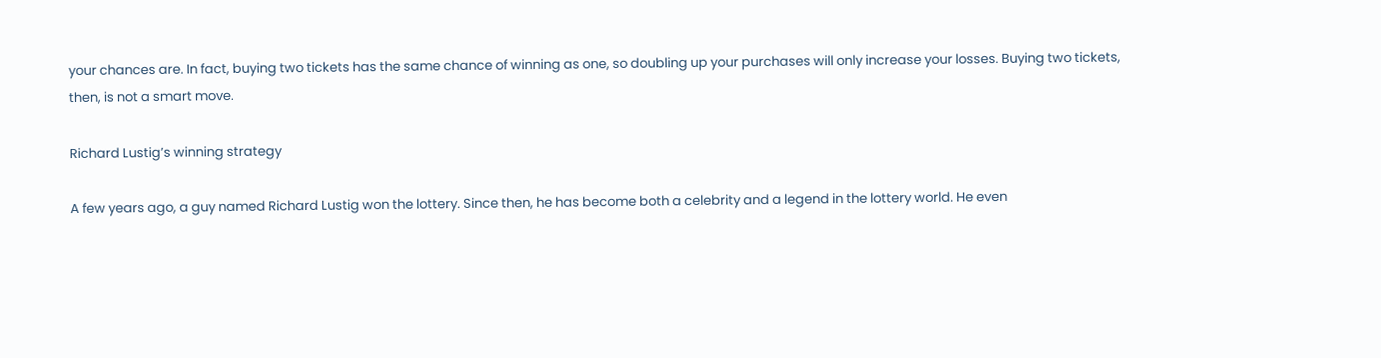your chances are. In fact, buying two tickets has the same chance of winning as one, so doubling up your purchases will only increase your losses. Buying two tickets, then, is not a smart move.

Richard Lustig’s winning strategy

A few years ago, a guy named Richard Lustig won the lottery. Since then, he has become both a celebrity and a legend in the lottery world. He even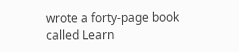wrote a forty-page book called Learn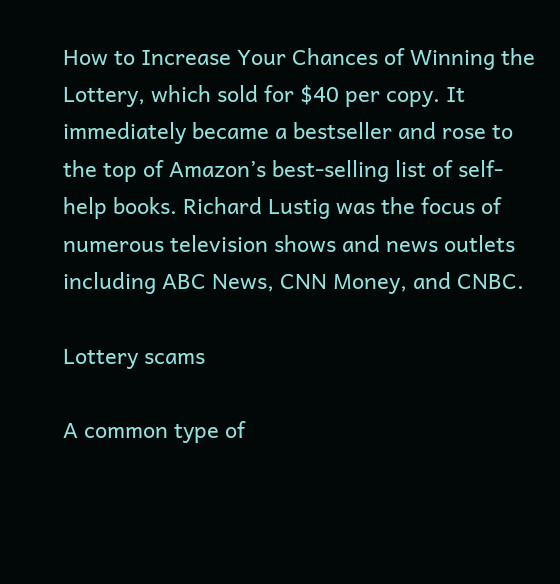How to Increase Your Chances of Winning the Lottery, which sold for $40 per copy. It immediately became a bestseller and rose to the top of Amazon’s best-selling list of self-help books. Richard Lustig was the focus of numerous television shows and news outlets including ABC News, CNN Money, and CNBC.

Lottery scams

A common type of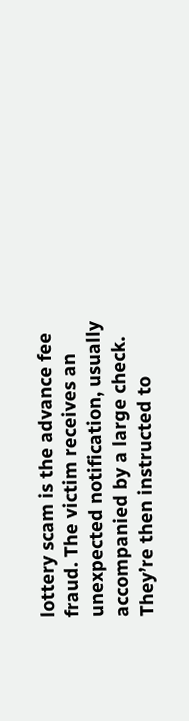lottery scam is the advance fee fraud. The victim receives an unexpected notification, usually accompanied by a large check. They’re then instructed to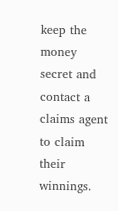keep the money secret and contact a claims agent to claim their winnings.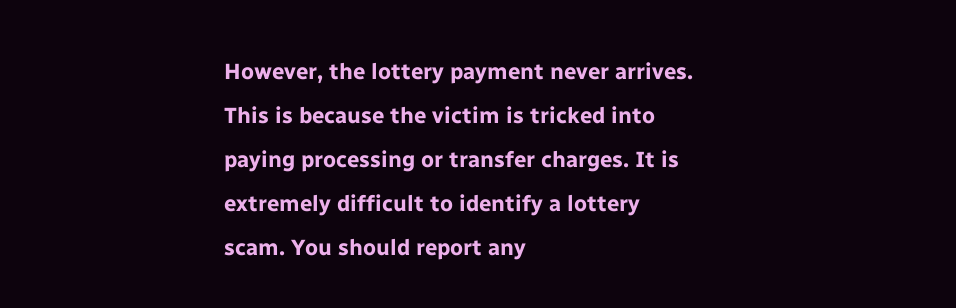However, the lottery payment never arrives. This is because the victim is tricked into paying processing or transfer charges. It is extremely difficult to identify a lottery scam. You should report any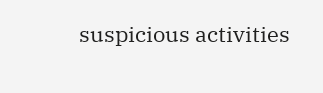suspicious activities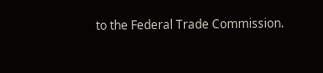to the Federal Trade Commission.